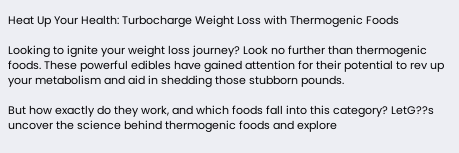Heat Up Your Health: Turbocharge Weight Loss with Thermogenic Foods

Looking to ignite your weight loss journey? Look no further than thermogenic foods. These powerful edibles have gained attention for their potential to rev up your metabolism and aid in shedding those stubborn pounds.

But how exactly do they work, and which foods fall into this category? LetG??s uncover the science behind thermogenic foods and explore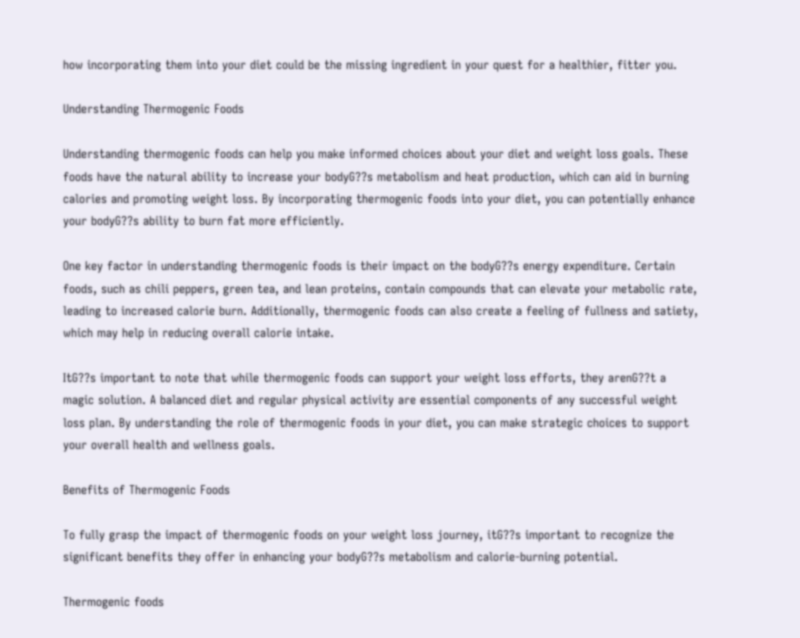how incorporating them into your diet could be the missing ingredient in your quest for a healthier, fitter you.

Understanding Thermogenic Foods

Understanding thermogenic foods can help you make informed choices about your diet and weight loss goals. These foods have the natural ability to increase your bodyG??s metabolism and heat production, which can aid in burning calories and promoting weight loss. By incorporating thermogenic foods into your diet, you can potentially enhance your bodyG??s ability to burn fat more efficiently.

One key factor in understanding thermogenic foods is their impact on the bodyG??s energy expenditure. Certain foods, such as chili peppers, green tea, and lean proteins, contain compounds that can elevate your metabolic rate, leading to increased calorie burn. Additionally, thermogenic foods can also create a feeling of fullness and satiety, which may help in reducing overall calorie intake.

ItG??s important to note that while thermogenic foods can support your weight loss efforts, they arenG??t a magic solution. A balanced diet and regular physical activity are essential components of any successful weight loss plan. By understanding the role of thermogenic foods in your diet, you can make strategic choices to support your overall health and wellness goals.

Benefits of Thermogenic Foods

To fully grasp the impact of thermogenic foods on your weight loss journey, itG??s important to recognize the significant benefits they offer in enhancing your bodyG??s metabolism and calorie-burning potential.

Thermogenic foods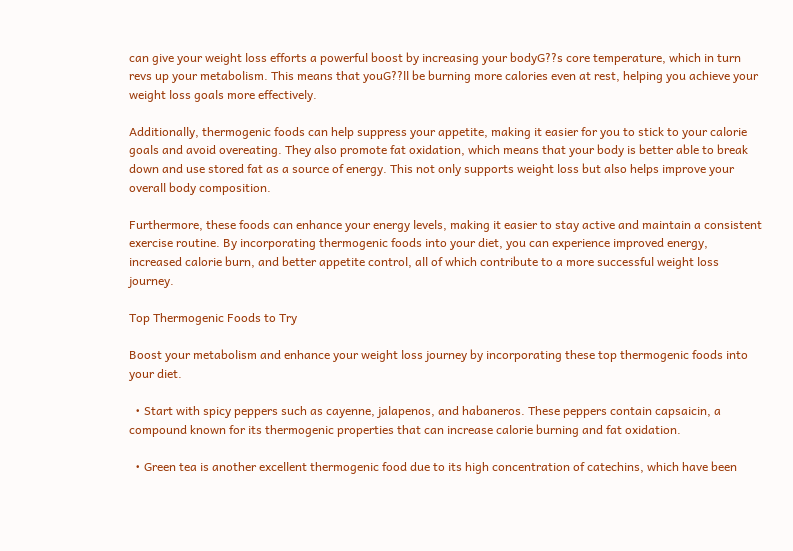can give your weight loss efforts a powerful boost by increasing your bodyG??s core temperature, which in turn revs up your metabolism. This means that youG??ll be burning more calories even at rest, helping you achieve your weight loss goals more effectively.

Additionally, thermogenic foods can help suppress your appetite, making it easier for you to stick to your calorie goals and avoid overeating. They also promote fat oxidation, which means that your body is better able to break down and use stored fat as a source of energy. This not only supports weight loss but also helps improve your overall body composition.

Furthermore, these foods can enhance your energy levels, making it easier to stay active and maintain a consistent exercise routine. By incorporating thermogenic foods into your diet, you can experience improved energy, increased calorie burn, and better appetite control, all of which contribute to a more successful weight loss journey.

Top Thermogenic Foods to Try

Boost your metabolism and enhance your weight loss journey by incorporating these top thermogenic foods into your diet.

  • Start with spicy peppers such as cayenne, jalapenos, and habaneros. These peppers contain capsaicin, a compound known for its thermogenic properties that can increase calorie burning and fat oxidation.

  • Green tea is another excellent thermogenic food due to its high concentration of catechins, which have been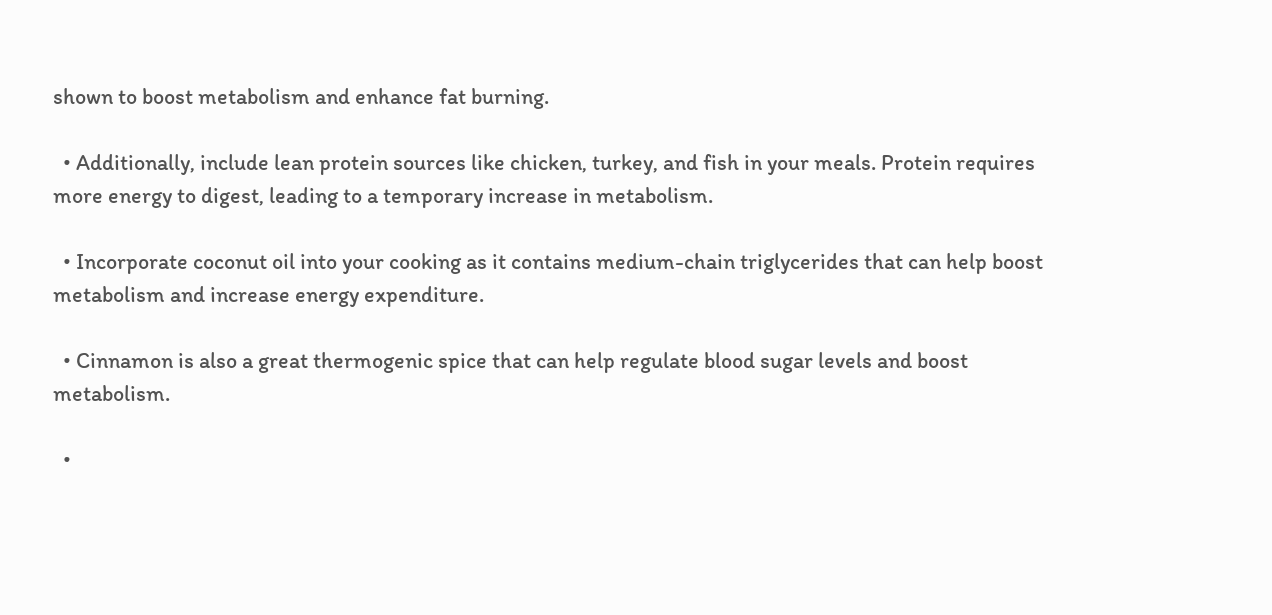shown to boost metabolism and enhance fat burning.

  • Additionally, include lean protein sources like chicken, turkey, and fish in your meals. Protein requires more energy to digest, leading to a temporary increase in metabolism.

  • Incorporate coconut oil into your cooking as it contains medium-chain triglycerides that can help boost metabolism and increase energy expenditure.

  • Cinnamon is also a great thermogenic spice that can help regulate blood sugar levels and boost metabolism.

  •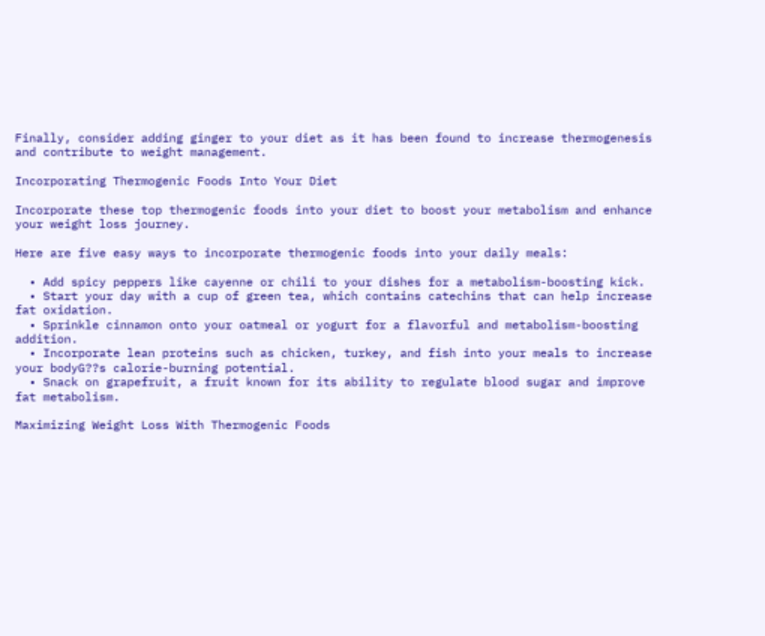Finally, consider adding ginger to your diet as it has been found to increase thermogenesis and contribute to weight management.

Incorporating Thermogenic Foods Into Your Diet

Incorporate these top thermogenic foods into your diet to boost your metabolism and enhance your weight loss journey.

Here are five easy ways to incorporate thermogenic foods into your daily meals:

  • Add spicy peppers like cayenne or chili to your dishes for a metabolism-boosting kick.
  • Start your day with a cup of green tea, which contains catechins that can help increase fat oxidation.
  • Sprinkle cinnamon onto your oatmeal or yogurt for a flavorful and metabolism-boosting addition.
  • Incorporate lean proteins such as chicken, turkey, and fish into your meals to increase your bodyG??s calorie-burning potential.
  • Snack on grapefruit, a fruit known for its ability to regulate blood sugar and improve fat metabolism.

Maximizing Weight Loss With Thermogenic Foods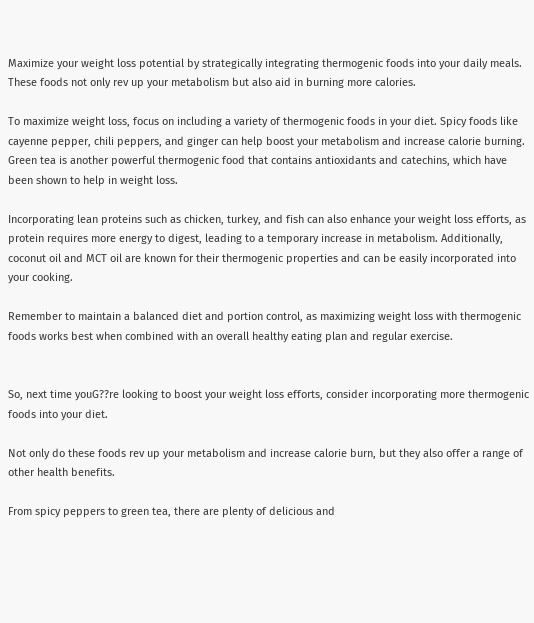Maximize your weight loss potential by strategically integrating thermogenic foods into your daily meals. These foods not only rev up your metabolism but also aid in burning more calories.

To maximize weight loss, focus on including a variety of thermogenic foods in your diet. Spicy foods like cayenne pepper, chili peppers, and ginger can help boost your metabolism and increase calorie burning. Green tea is another powerful thermogenic food that contains antioxidants and catechins, which have been shown to help in weight loss.

Incorporating lean proteins such as chicken, turkey, and fish can also enhance your weight loss efforts, as protein requires more energy to digest, leading to a temporary increase in metabolism. Additionally, coconut oil and MCT oil are known for their thermogenic properties and can be easily incorporated into your cooking.

Remember to maintain a balanced diet and portion control, as maximizing weight loss with thermogenic foods works best when combined with an overall healthy eating plan and regular exercise.


So, next time youG??re looking to boost your weight loss efforts, consider incorporating more thermogenic foods into your diet.

Not only do these foods rev up your metabolism and increase calorie burn, but they also offer a range of other health benefits.

From spicy peppers to green tea, there are plenty of delicious and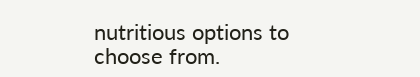nutritious options to choose from.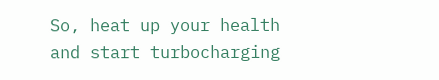So, heat up your health and start turbocharging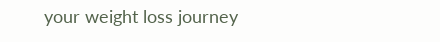your weight loss journey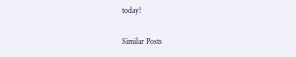today!

Similar Posts